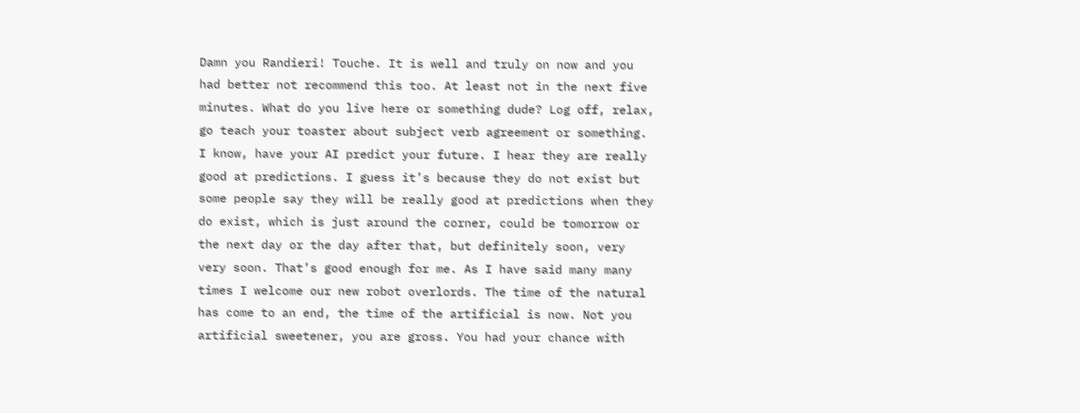Damn you Randieri! Touche. It is well and truly on now and you had better not recommend this too. At least not in the next five minutes. What do you live here or something dude? Log off, relax, go teach your toaster about subject verb agreement or something. I know, have your AI predict your future. I hear they are really good at predictions. I guess it’s because they do not exist but some people say they will be really good at predictions when they do exist, which is just around the corner, could be tomorrow or the next day or the day after that, but definitely soon, very very soon. That’s good enough for me. As I have said many many times I welcome our new robot overlords. The time of the natural has come to an end, the time of the artificial is now. Not you artificial sweetener, you are gross. You had your chance with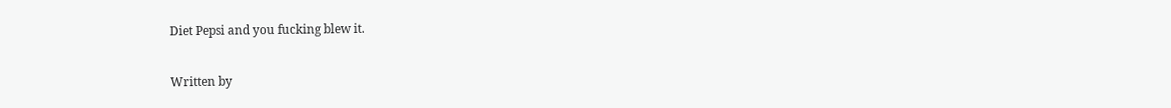Diet Pepsi and you fucking blew it.

Written by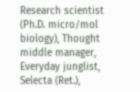Research scientist (Ph.D. micro/mol biology), Thought middle manager, Everyday junglist, Selecta (Ret.),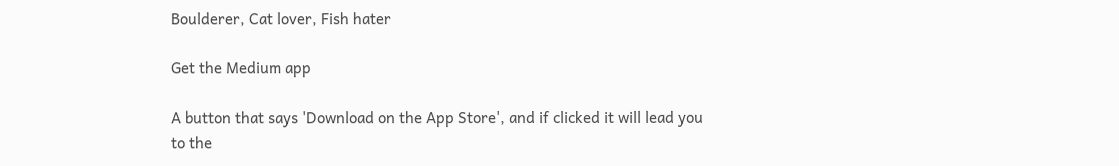Boulderer, Cat lover, Fish hater

Get the Medium app

A button that says 'Download on the App Store', and if clicked it will lead you to the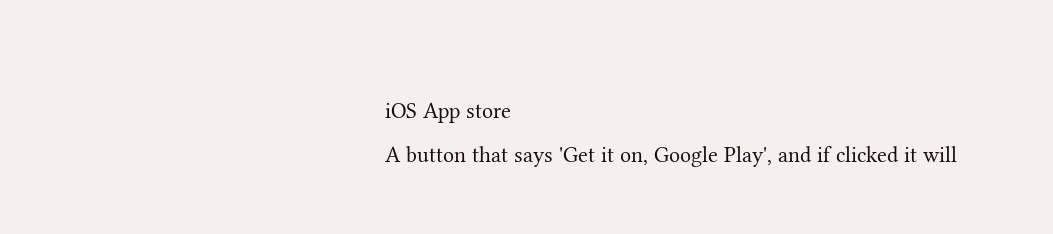iOS App store
A button that says 'Get it on, Google Play', and if clicked it will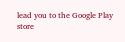lead you to the Google Play store